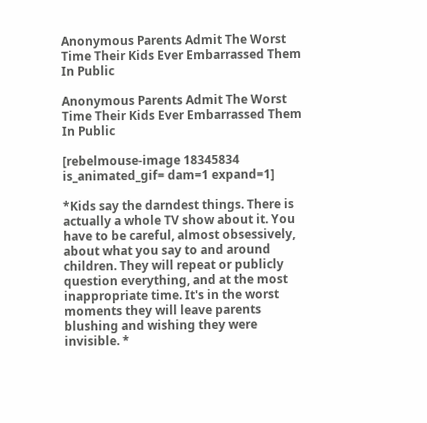Anonymous Parents Admit The Worst Time Their Kids Ever Embarrassed Them In Public

Anonymous Parents Admit The Worst Time Their Kids Ever Embarrassed Them In Public

[rebelmouse-image 18345834 is_animated_gif= dam=1 expand=1]

*Kids say the darndest things. There is actually a whole TV show about it. You have to be careful, almost obsessively, about what you say to and around children. They will repeat or publicly question everything, and at the most inappropriate time. It's in the worst moments they will leave parents blushing and wishing they were invisible. *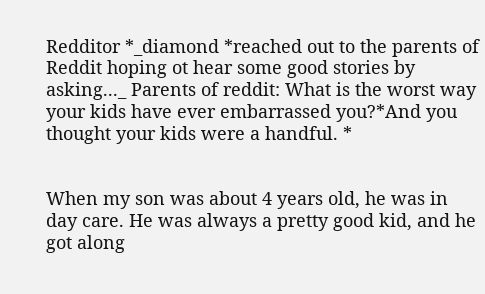Redditor *_diamond *reached out to the parents of Reddit hoping ot hear some good stories by asking..._ Parents of reddit: What is the worst way your kids have ever embarrassed you?*And you thought your kids were a handful. *


When my son was about 4 years old, he was in day care. He was always a pretty good kid, and he got along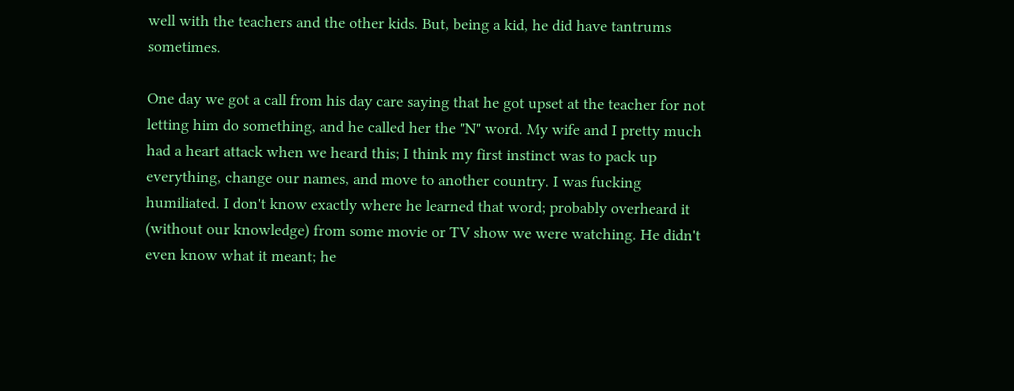well with the teachers and the other kids. But, being a kid, he did have tantrums sometimes.

One day we got a call from his day care saying that he got upset at the teacher for not letting him do something, and he called her the "N" word. My wife and I pretty much had a heart attack when we heard this; I think my first instinct was to pack up everything, change our names, and move to another country. I was fucking humiliated. I don't know exactly where he learned that word; probably overheard it (without our knowledge) from some movie or TV show we were watching. He didn't even know what it meant; he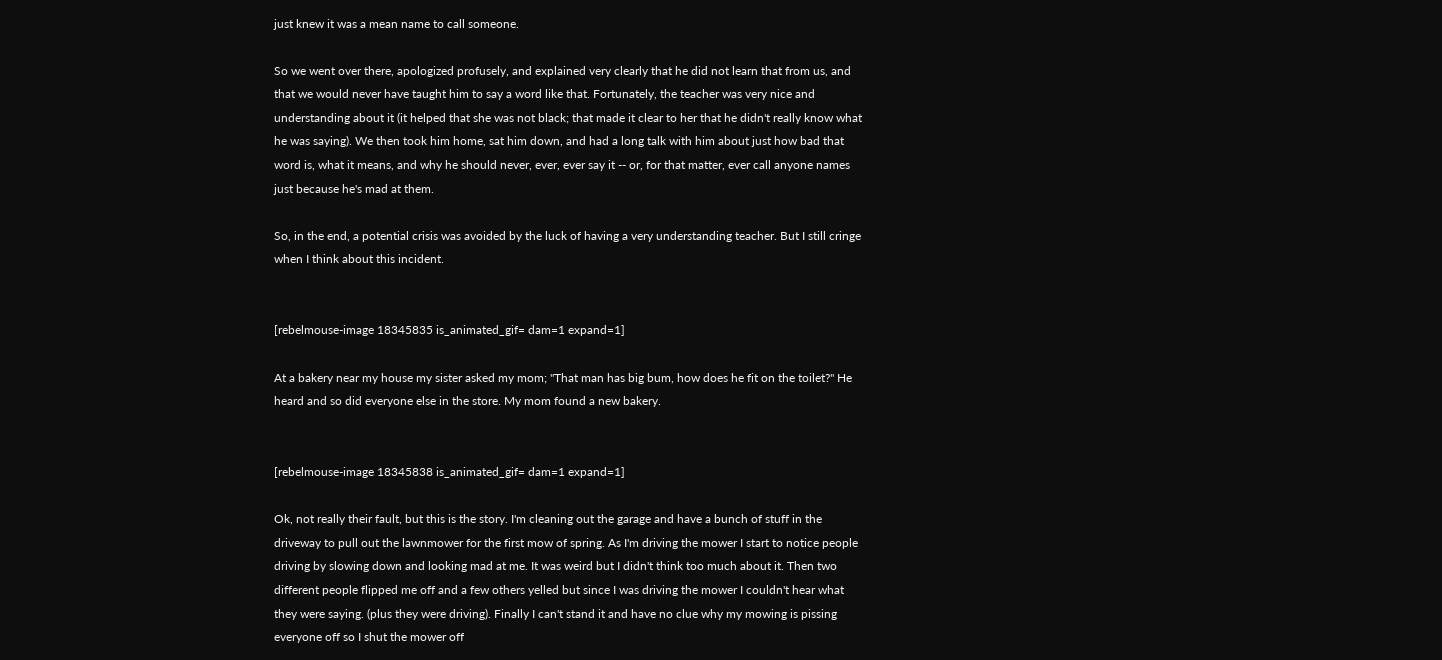just knew it was a mean name to call someone.

So we went over there, apologized profusely, and explained very clearly that he did not learn that from us, and that we would never have taught him to say a word like that. Fortunately, the teacher was very nice and understanding about it (it helped that she was not black; that made it clear to her that he didn't really know what he was saying). We then took him home, sat him down, and had a long talk with him about just how bad that word is, what it means, and why he should never, ever, ever say it -- or, for that matter, ever call anyone names just because he's mad at them.

So, in the end, a potential crisis was avoided by the luck of having a very understanding teacher. But I still cringe when I think about this incident.


[rebelmouse-image 18345835 is_animated_gif= dam=1 expand=1]

At a bakery near my house my sister asked my mom; "That man has big bum, how does he fit on the toilet?" He heard and so did everyone else in the store. My mom found a new bakery.


[rebelmouse-image 18345838 is_animated_gif= dam=1 expand=1]

Ok, not really their fault, but this is the story. I'm cleaning out the garage and have a bunch of stuff in the driveway to pull out the lawnmower for the first mow of spring. As I'm driving the mower I start to notice people driving by slowing down and looking mad at me. It was weird but I didn't think too much about it. Then two different people flipped me off and a few others yelled but since I was driving the mower I couldn't hear what they were saying. (plus they were driving). Finally I can't stand it and have no clue why my mowing is pissing everyone off so I shut the mower off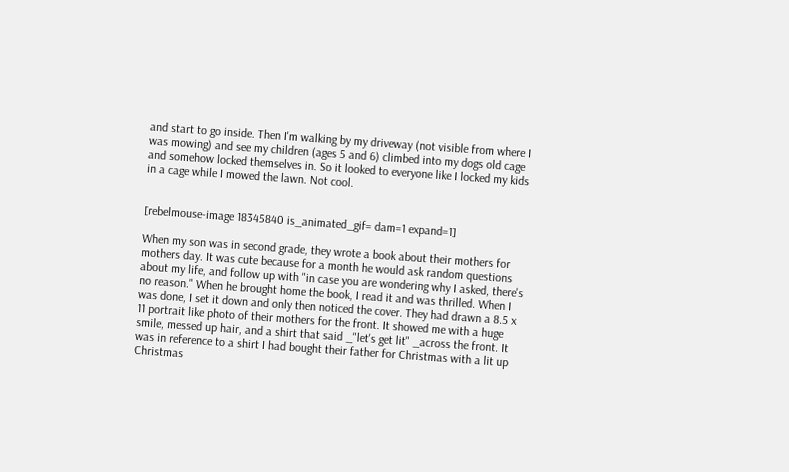and start to go inside. Then I'm walking by my driveway (not visible from where I was mowing) and see my children (ages 5 and 6) climbed into my dogs old cage and somehow locked themselves in. So it looked to everyone like I locked my kids in a cage while I mowed the lawn. Not cool.


[rebelmouse-image 18345840 is_animated_gif= dam=1 expand=1]

When my son was in second grade, they wrote a book about their mothers for mothers day. It was cute because for a month he would ask random questions about my life, and follow up with "in case you are wondering why I asked, there's no reason." When he brought home the book, I read it and was thrilled. When I was done, I set it down and only then noticed the cover. They had drawn a 8.5 x 11 portrait like photo of their mothers for the front. It showed me with a huge smile, messed up hair, and a shirt that said _"let's get lit" _across the front. It was in reference to a shirt I had bought their father for Christmas with a lit up Christmas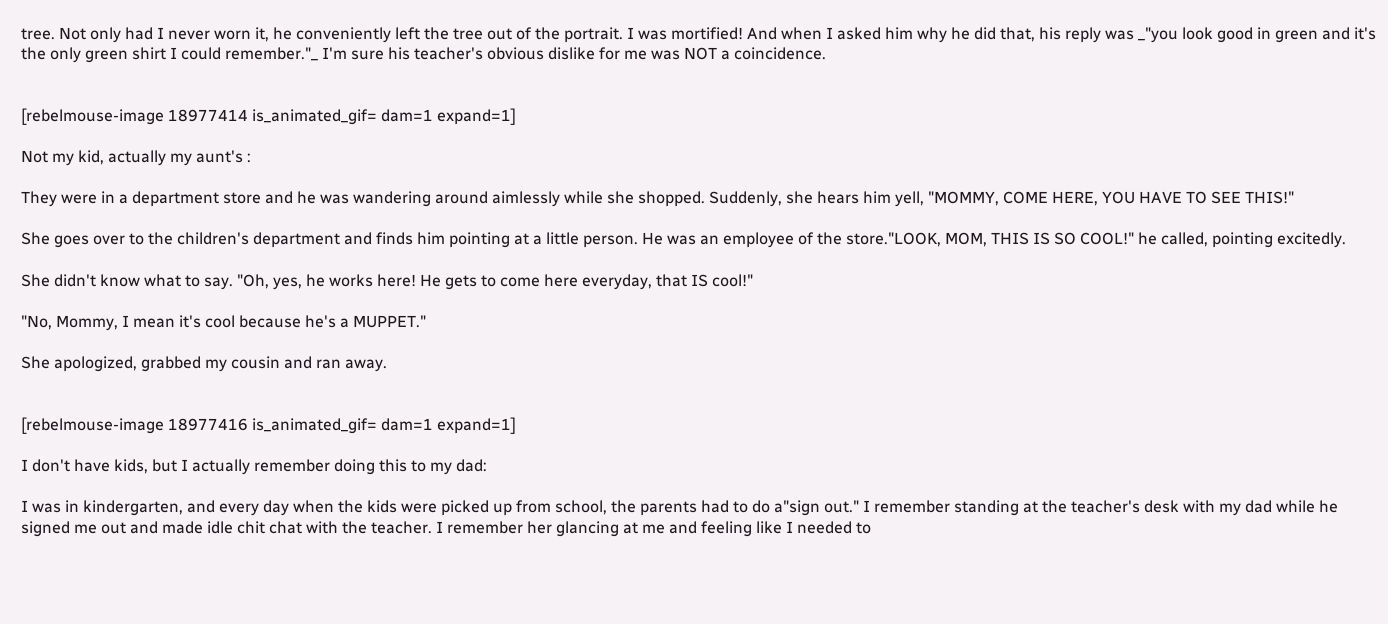tree. Not only had I never worn it, he conveniently left the tree out of the portrait. I was mortified! And when I asked him why he did that, his reply was _"you look good in green and it's the only green shirt I could remember."_ I'm sure his teacher's obvious dislike for me was NOT a coincidence.


[rebelmouse-image 18977414 is_animated_gif= dam=1 expand=1]

Not my kid, actually my aunt's :

They were in a department store and he was wandering around aimlessly while she shopped. Suddenly, she hears him yell, "MOMMY, COME HERE, YOU HAVE TO SEE THIS!"

She goes over to the children's department and finds him pointing at a little person. He was an employee of the store."LOOK, MOM, THIS IS SO COOL!" he called, pointing excitedly.

She didn't know what to say. "Oh, yes, he works here! He gets to come here everyday, that IS cool!"

"No, Mommy, I mean it's cool because he's a MUPPET."

She apologized, grabbed my cousin and ran away.


[rebelmouse-image 18977416 is_animated_gif= dam=1 expand=1]

I don't have kids, but I actually remember doing this to my dad:

I was in kindergarten, and every day when the kids were picked up from school, the parents had to do a"sign out." I remember standing at the teacher's desk with my dad while he signed me out and made idle chit chat with the teacher. I remember her glancing at me and feeling like I needed to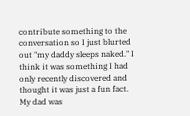contribute something to the conversation so I just blurted out "my daddy sleeps naked." I think it was something I had only recently discovered and thought it was just a fun fact. My dad was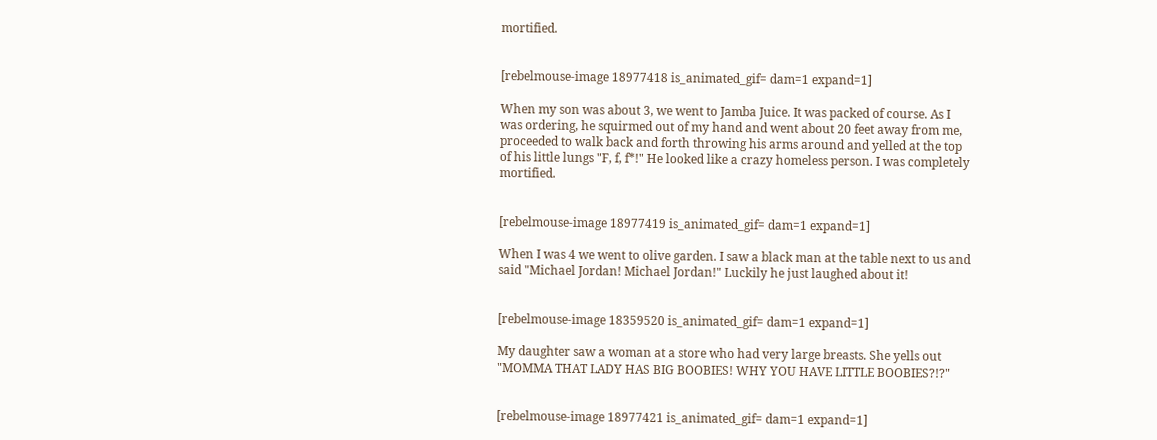mortified.


[rebelmouse-image 18977418 is_animated_gif= dam=1 expand=1]

When my son was about 3, we went to Jamba Juice. It was packed of course. As I was ordering, he squirmed out of my hand and went about 20 feet away from me, proceeded to walk back and forth throwing his arms around and yelled at the top of his little lungs "F, f, f*!" He looked like a crazy homeless person. I was completely mortified.


[rebelmouse-image 18977419 is_animated_gif= dam=1 expand=1]

When I was 4 we went to olive garden. I saw a black man at the table next to us and said "Michael Jordan! Michael Jordan!" Luckily he just laughed about it!


[rebelmouse-image 18359520 is_animated_gif= dam=1 expand=1]

My daughter saw a woman at a store who had very large breasts. She yells out "MOMMA THAT LADY HAS BIG BOOBIES! WHY YOU HAVE LITTLE BOOBIES?!?"


[rebelmouse-image 18977421 is_animated_gif= dam=1 expand=1]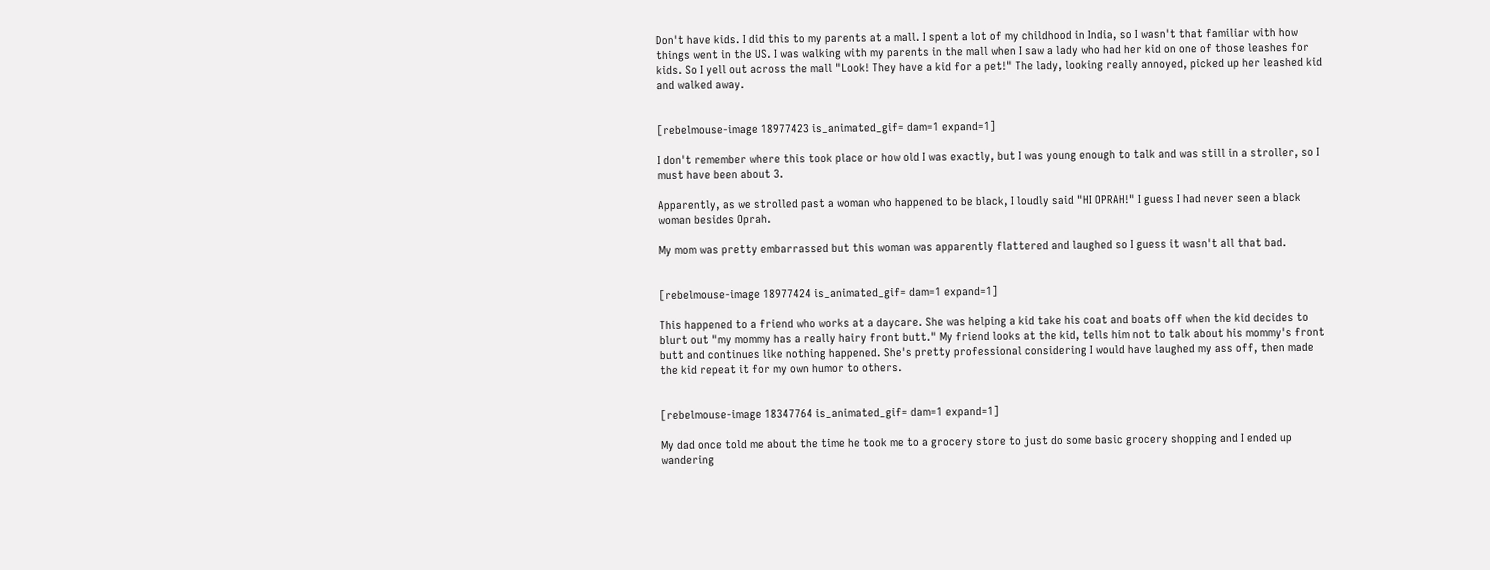Don't have kids. I did this to my parents at a mall. I spent a lot of my childhood in India, so I wasn't that familiar with how things went in the US. I was walking with my parents in the mall when I saw a lady who had her kid on one of those leashes for kids. So I yell out across the mall "Look! They have a kid for a pet!" The lady, looking really annoyed, picked up her leashed kid and walked away.


[rebelmouse-image 18977423 is_animated_gif= dam=1 expand=1]

I don't remember where this took place or how old I was exactly, but I was young enough to talk and was still in a stroller, so I must have been about 3.

Apparently, as we strolled past a woman who happened to be black, I loudly said "HI OPRAH!" I guess I had never seen a black woman besides Oprah.

My mom was pretty embarrassed but this woman was apparently flattered and laughed so I guess it wasn't all that bad.


[rebelmouse-image 18977424 is_animated_gif= dam=1 expand=1]

This happened to a friend who works at a daycare. She was helping a kid take his coat and boats off when the kid decides to blurt out "my mommy has a really hairy front butt." My friend looks at the kid, tells him not to talk about his mommy's front butt and continues like nothing happened. She's pretty professional considering I would have laughed my ass off, then made the kid repeat it for my own humor to others.


[rebelmouse-image 18347764 is_animated_gif= dam=1 expand=1]

My dad once told me about the time he took me to a grocery store to just do some basic grocery shopping and I ended up wandering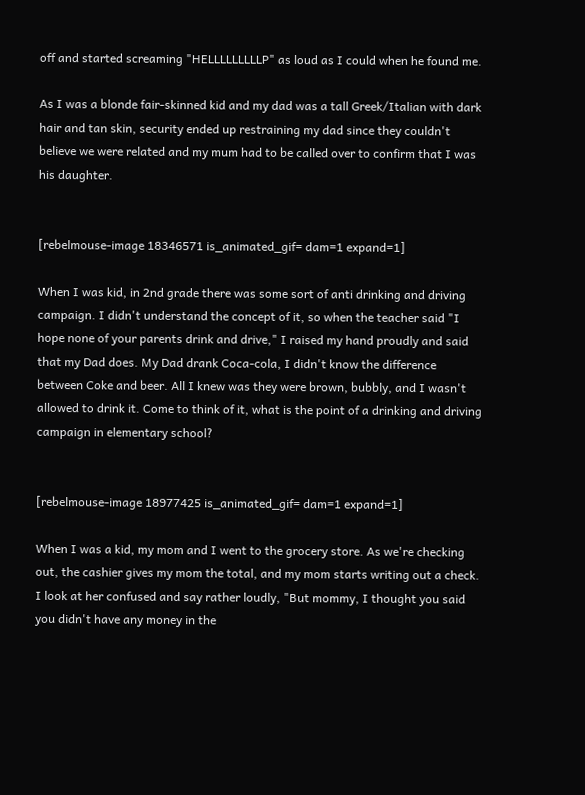off and started screaming "HELLLLLLLLLP" as loud as I could when he found me.

As I was a blonde fair-skinned kid and my dad was a tall Greek/Italian with dark hair and tan skin, security ended up restraining my dad since they couldn't believe we were related and my mum had to be called over to confirm that I was his daughter.


[rebelmouse-image 18346571 is_animated_gif= dam=1 expand=1]

When I was kid, in 2nd grade there was some sort of anti drinking and driving campaign. I didn't understand the concept of it, so when the teacher said "I hope none of your parents drink and drive," I raised my hand proudly and said that my Dad does. My Dad drank Coca-cola, I didn't know the difference between Coke and beer. All I knew was they were brown, bubbly, and I wasn't allowed to drink it. Come to think of it, what is the point of a drinking and driving campaign in elementary school?


[rebelmouse-image 18977425 is_animated_gif= dam=1 expand=1]

When I was a kid, my mom and I went to the grocery store. As we're checking out, the cashier gives my mom the total, and my mom starts writing out a check. I look at her confused and say rather loudly, "But mommy, I thought you said you didn't have any money in the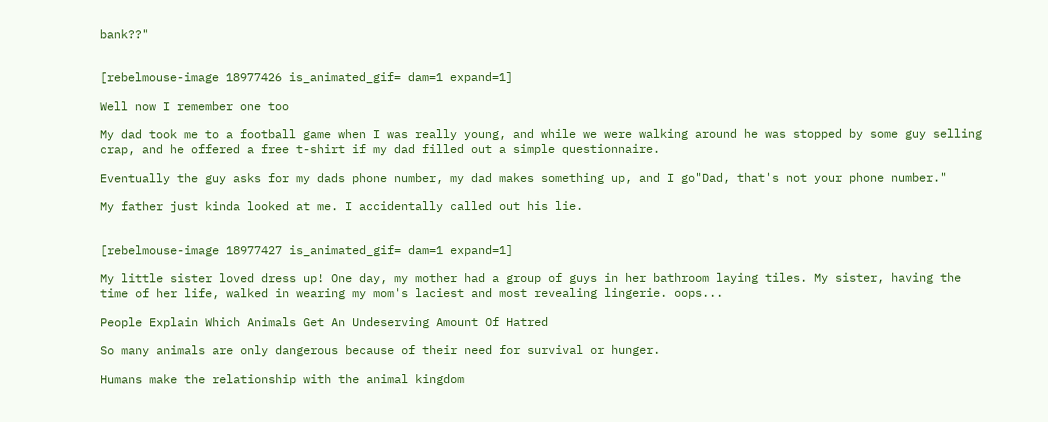bank??"


[rebelmouse-image 18977426 is_animated_gif= dam=1 expand=1]

Well now I remember one too

My dad took me to a football game when I was really young, and while we were walking around he was stopped by some guy selling crap, and he offered a free t-shirt if my dad filled out a simple questionnaire.

Eventually the guy asks for my dads phone number, my dad makes something up, and I go"Dad, that's not your phone number."

My father just kinda looked at me. I accidentally called out his lie.


[rebelmouse-image 18977427 is_animated_gif= dam=1 expand=1]

My little sister loved dress up! One day, my mother had a group of guys in her bathroom laying tiles. My sister, having the time of her life, walked in wearing my mom's laciest and most revealing lingerie. oops...

People Explain Which Animals Get An Undeserving Amount Of Hatred

So many animals are only dangerous because of their need for survival or hunger.

Humans make the relationship with the animal kingdom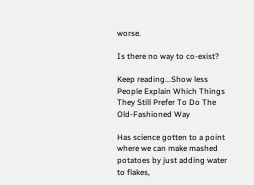worse.

Is there no way to co-exist?

Keep reading...Show less
People Explain Which Things They Still Prefer To Do The Old-Fashioned Way

Has science gotten to a point where we can make mashed potatoes by just adding water to flakes,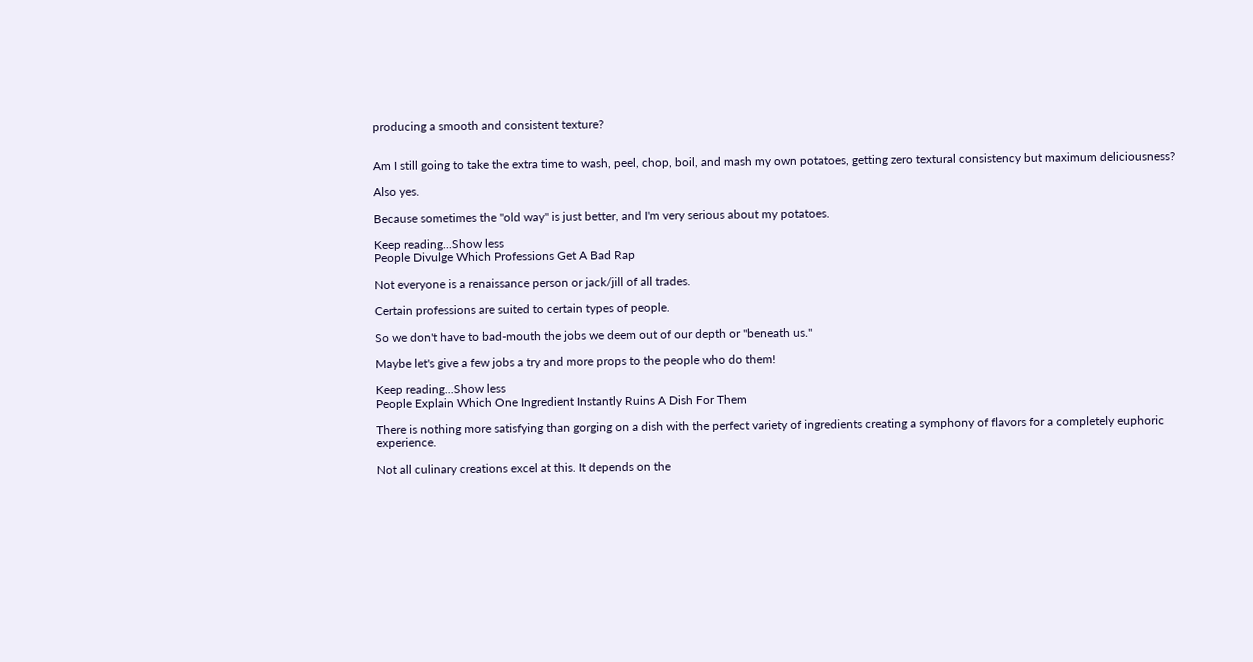producing a smooth and consistent texture?


Am I still going to take the extra time to wash, peel, chop, boil, and mash my own potatoes, getting zero textural consistency but maximum deliciousness?

Also yes.

Because sometimes the "old way" is just better, and I'm very serious about my potatoes.

Keep reading...Show less
People Divulge Which Professions Get A Bad Rap

Not everyone is a renaissance person or jack/jill of all trades.

Certain professions are suited to certain types of people.

So we don't have to bad-mouth the jobs we deem out of our depth or "beneath us."

Maybe let's give a few jobs a try and more props to the people who do them!

Keep reading...Show less
People Explain Which One Ingredient Instantly Ruins A Dish For Them

There is nothing more satisfying than gorging on a dish with the perfect variety of ingredients creating a symphony of flavors for a completely euphoric experience.

Not all culinary creations excel at this. It depends on the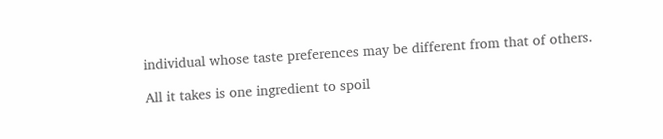individual whose taste preferences may be different from that of others.

All it takes is one ingredient to spoil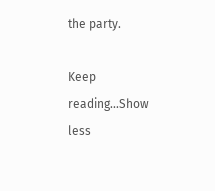the party.

Keep reading...Show less